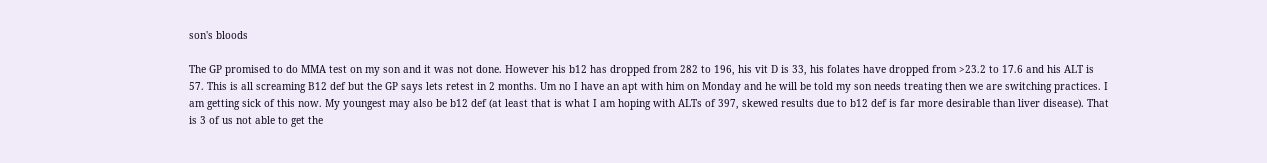son's bloods

The GP promised to do MMA test on my son and it was not done. However his b12 has dropped from 282 to 196, his vit D is 33, his folates have dropped from >23.2 to 17.6 and his ALT is 57. This is all screaming B12 def but the GP says lets retest in 2 months. Um no I have an apt with him on Monday and he will be told my son needs treating then we are switching practices. I am getting sick of this now. My youngest may also be b12 def (at least that is what I am hoping with ALTs of 397, skewed results due to b12 def is far more desirable than liver disease). That is 3 of us not able to get the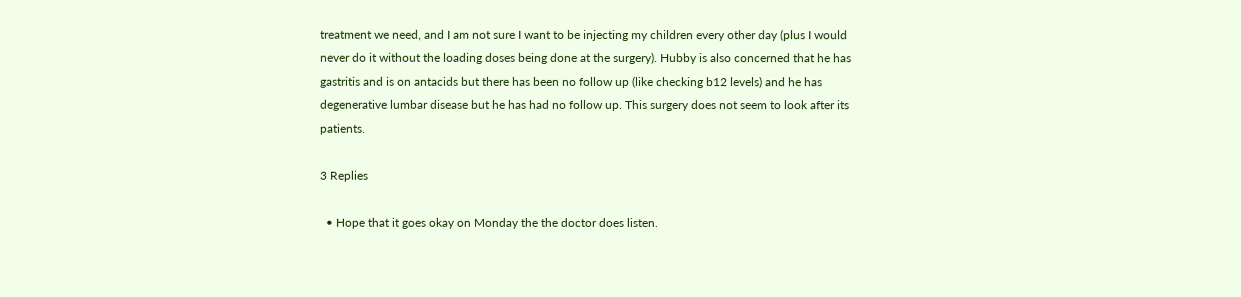treatment we need, and I am not sure I want to be injecting my children every other day (plus I would never do it without the loading doses being done at the surgery). Hubby is also concerned that he has gastritis and is on antacids but there has been no follow up (like checking b12 levels) and he has degenerative lumbar disease but he has had no follow up. This surgery does not seem to look after its patients.

3 Replies

  • Hope that it goes okay on Monday the the doctor does listen.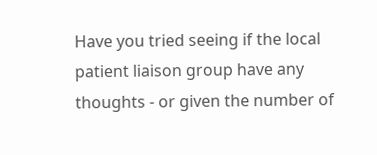Have you tried seeing if the local patient liaison group have any thoughts - or given the number of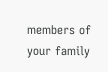members of your family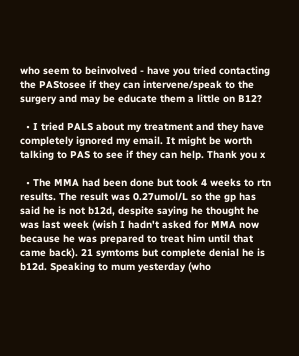who seem to beinvolved - have you tried contacting the PAStosee if they can intervene/speak to the surgery and may be educate them a little on B12?

  • I tried PALS about my treatment and they have completely ignored my email. It might be worth talking to PAS to see if they can help. Thank you x

  • The MMA had been done but took 4 weeks to rtn results. The result was 0.27umol/L so the gp has said he is not b12d, despite saying he thought he was last week (wish I hadn't asked for MMA now because he was prepared to treat him until that came back). 21 symtoms but complete denial he is b12d. Speaking to mum yesterday (who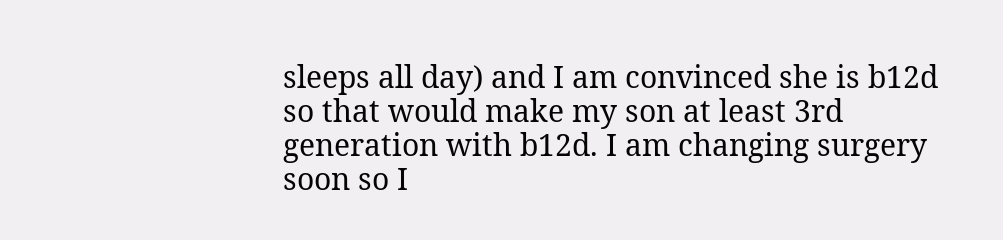sleeps all day) and I am convinced she is b12d so that would make my son at least 3rd generation with b12d. I am changing surgery soon so I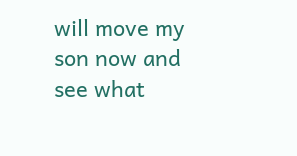will move my son now and see what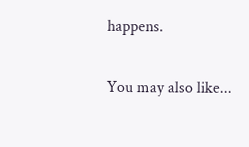happens.

You may also like...